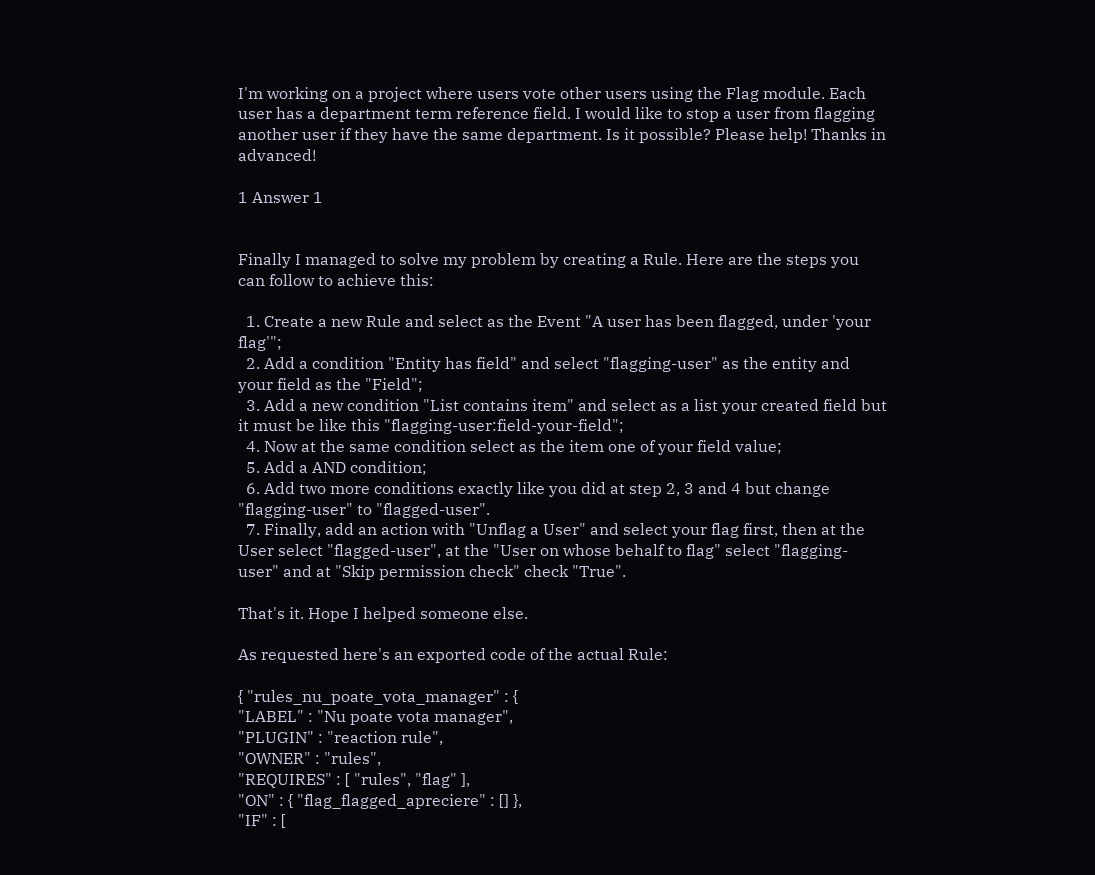I'm working on a project where users vote other users using the Flag module. Each user has a department term reference field. I would like to stop a user from flagging another user if they have the same department. Is it possible? Please help! Thanks in advanced!

1 Answer 1


Finally I managed to solve my problem by creating a Rule. Here are the steps you can follow to achieve this:

  1. Create a new Rule and select as the Event "A user has been flagged, under 'your flag'";
  2. Add a condition "Entity has field" and select "flagging-user" as the entity and your field as the "Field";
  3. Add a new condition "List contains item" and select as a list your created field but it must be like this "flagging-user:field-your-field";
  4. Now at the same condition select as the item one of your field value;
  5. Add a AND condition;
  6. Add two more conditions exactly like you did at step 2, 3 and 4 but change "flagging-user" to "flagged-user".
  7. Finally, add an action with "Unflag a User" and select your flag first, then at the User select "flagged-user", at the "User on whose behalf to flag" select "flagging-user" and at "Skip permission check" check "True".

That's it. Hope I helped someone else.

As requested here's an exported code of the actual Rule:

{ "rules_nu_poate_vota_manager" : {
"LABEL" : "Nu poate vota manager",
"PLUGIN" : "reaction rule",
"OWNER" : "rules",
"REQUIRES" : [ "rules", "flag" ],
"ON" : { "flag_flagged_apreciere" : [] },
"IF" : [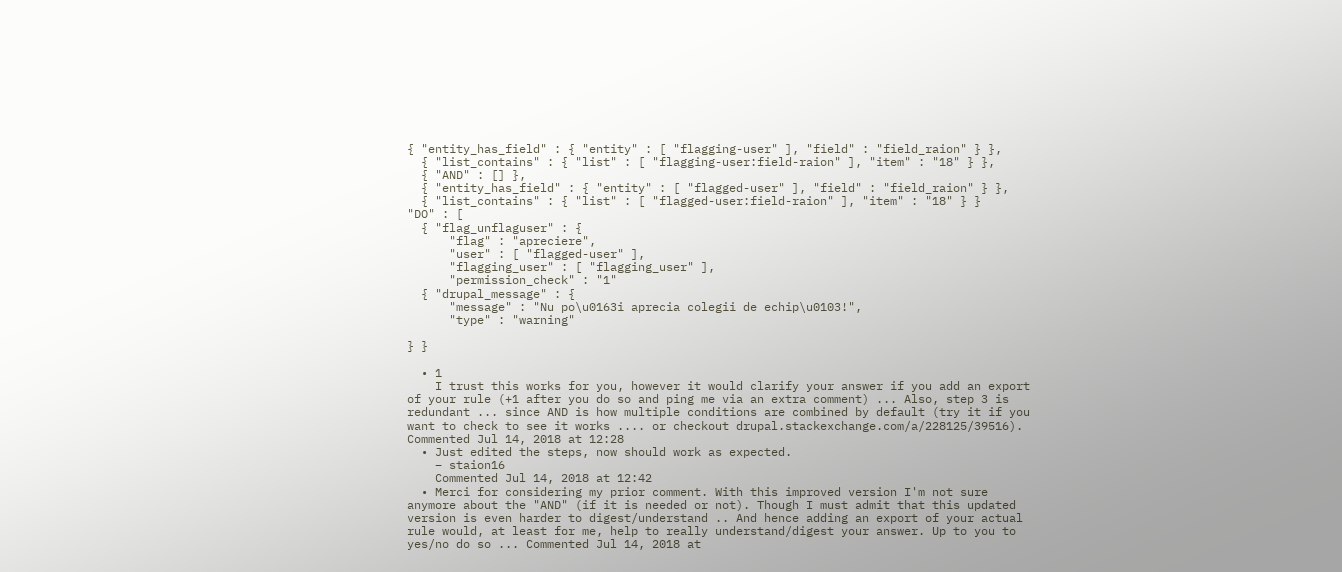{ "entity_has_field" : { "entity" : [ "flagging-user" ], "field" : "field_raion" } },
  { "list_contains" : { "list" : [ "flagging-user:field-raion" ], "item" : "18" } },
  { "AND" : [] },
  { "entity_has_field" : { "entity" : [ "flagged-user" ], "field" : "field_raion" } },
  { "list_contains" : { "list" : [ "flagged-user:field-raion" ], "item" : "18" } }
"DO" : [
  { "flag_unflaguser" : {
      "flag" : "apreciere",
      "user" : [ "flagged-user" ],
      "flagging_user" : [ "flagging_user" ],
      "permission_check" : "1"
  { "drupal_message" : {
      "message" : "Nu po\u0163i aprecia colegii de echip\u0103!",
      "type" : "warning"

} }

  • 1
    I trust this works for you, however it would clarify your answer if you add an export of your rule (+1 after you do so and ping me via an extra comment) ... Also, step 3 is redundant ... since AND is how multiple conditions are combined by default (try it if you want to check to see it works .... or checkout drupal.stackexchange.com/a/228125/39516). Commented Jul 14, 2018 at 12:28
  • Just edited the steps, now should work as expected.
    – staion16
    Commented Jul 14, 2018 at 12:42
  • Merci for considering my prior comment. With this improved version I'm not sure anymore about the "AND" (if it is needed or not). Though I must admit that this updated version is even harder to digest/understand .. And hence adding an export of your actual rule would, at least for me, help to really understand/digest your answer. Up to you to yes/no do so ... Commented Jul 14, 2018 at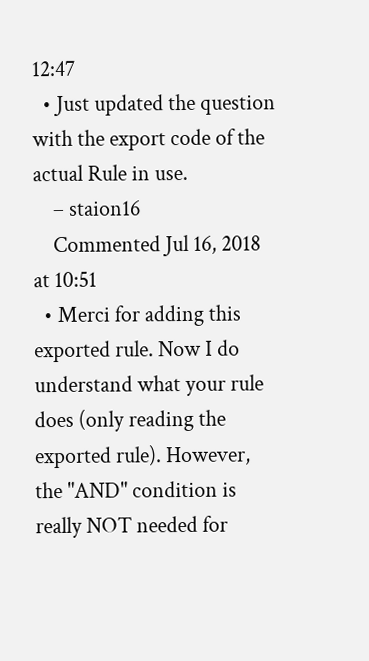12:47
  • Just updated the question with the export code of the actual Rule in use.
    – staion16
    Commented Jul 16, 2018 at 10:51
  • Merci for adding this exported rule. Now I do understand what your rule does (only reading the exported rule). However, the "AND" condition is really NOT needed for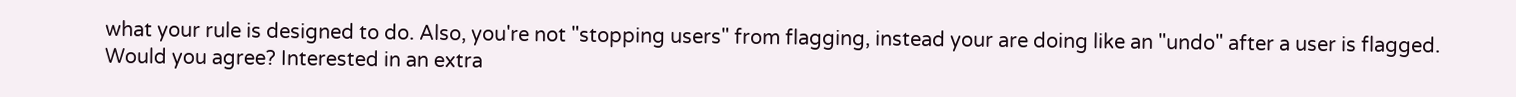what your rule is designed to do. Also, you're not "stopping users" from flagging, instead your are doing like an "undo" after a user is flagged. Would you agree? Interested in an extra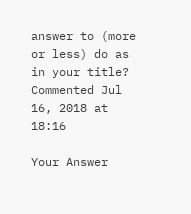answer to (more or less) do as in your title? Commented Jul 16, 2018 at 18:16

Your Answer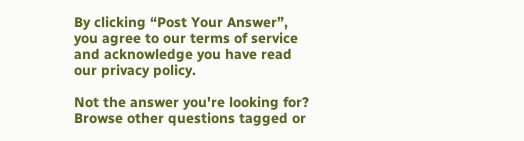By clicking “Post Your Answer”, you agree to our terms of service and acknowledge you have read our privacy policy.

Not the answer you're looking for? Browse other questions tagged or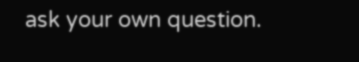ask your own question.